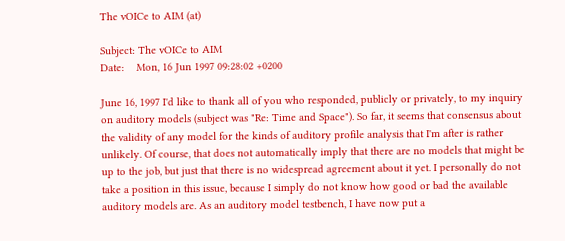The vOICe to AIM (at)

Subject: The vOICe to AIM
Date:    Mon, 16 Jun 1997 09:28:02 +0200

June 16, 1997 I'd like to thank all of you who responded, publicly or privately, to my inquiry on auditory models (subject was "Re: Time and Space"). So far, it seems that consensus about the validity of any model for the kinds of auditory profile analysis that I'm after is rather unlikely. Of course, that does not automatically imply that there are no models that might be up to the job, but just that there is no widespread agreement about it yet. I personally do not take a position in this issue, because I simply do not know how good or bad the available auditory models are. As an auditory model testbench, I have now put a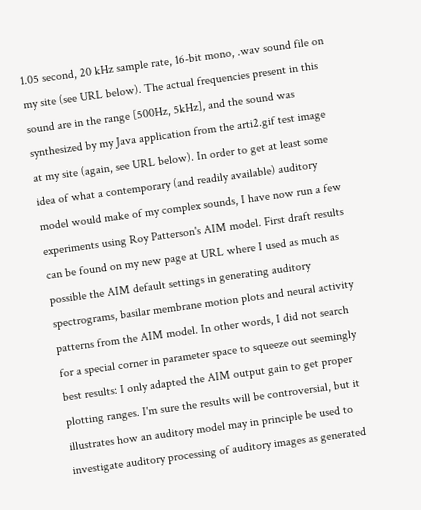1.05 second, 20 kHz sample rate, 16-bit mono, .wav sound file on my site (see URL below). The actual frequencies present in this sound are in the range [500Hz, 5kHz], and the sound was synthesized by my Java application from the arti2.gif test image at my site (again, see URL below). In order to get at least some idea of what a contemporary (and readily available) auditory model would make of my complex sounds, I have now run a few experiments using Roy Patterson's AIM model. First draft results can be found on my new page at URL where I used as much as possible the AIM default settings in generating auditory spectrograms, basilar membrane motion plots and neural activity patterns from the AIM model. In other words, I did not search for a special corner in parameter space to squeeze out seemingly best results: I only adapted the AIM output gain to get proper plotting ranges. I'm sure the results will be controversial, but it illustrates how an auditory model may in principle be used to investigate auditory processing of auditory images as generated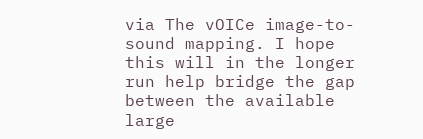via The vOICe image-to-sound mapping. I hope this will in the longer run help bridge the gap between the available large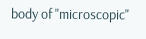body of "microscopic"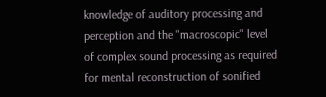knowledge of auditory processing and perception and the "macroscopic" level of complex sound processing as required for mental reconstruction of sonified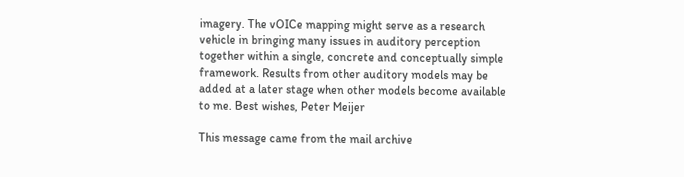imagery. The vOICe mapping might serve as a research vehicle in bringing many issues in auditory perception together within a single, concrete and conceptually simple framework. Results from other auditory models may be added at a later stage when other models become available to me. Best wishes, Peter Meijer

This message came from the mail archive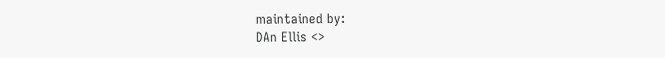maintained by:
DAn Ellis <>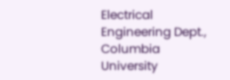Electrical Engineering Dept., Columbia University